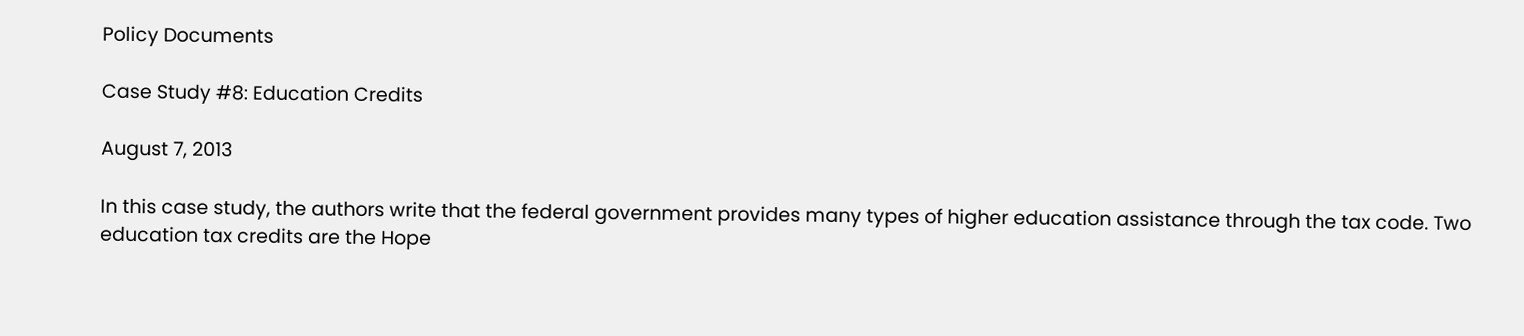Policy Documents

Case Study #8: Education Credits

August 7, 2013

In this case study, the authors write that the federal government provides many types of higher education assistance through the tax code. Two education tax credits are the Hope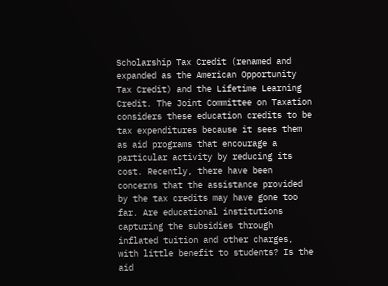Scholarship Tax Credit (renamed and expanded as the American Opportunity Tax Credit) and the Lifetime Learning Credit. The Joint Committee on Taxation considers these education credits to be tax expenditures because it sees them as aid programs that encourage a particular activity by reducing its cost. Recently, there have been concerns that the assistance provided by the tax credits may have gone too far. Are educational institutions capturing the subsidies through inflated tuition and other charges, with little benefit to students? Is the aid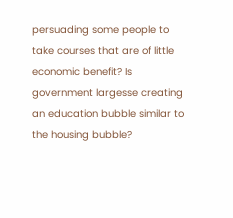persuading some people to take courses that are of little economic benefit? Is government largesse creating an education bubble similar to the housing bubble?